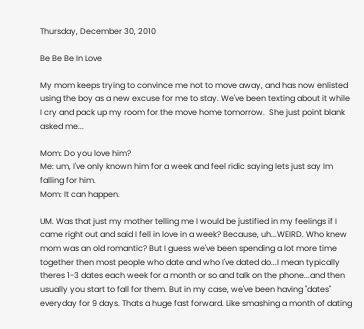Thursday, December 30, 2010

Be Be Be In Love

My mom keeps trying to convince me not to move away, and has now enlisted using the boy as a new excuse for me to stay. We've been texting about it while I cry and pack up my room for the move home tomorrow.  She just point blank asked me...

Mom: Do you love him?
Me: um, I've only known him for a week and feel ridic saying lets just say Im falling for him.
Mom: It can happen.

UM. Was that just my mother telling me I would be justified in my feelings if I came right out and said I fell in love in a week? Because, uh...WEIRD. Who knew mom was an old romantic? But I guess we've been spending a lot more time together then most people who date and who I've dated do...I mean typically theres 1-3 dates each week for a month or so and talk on the phone...and then usually you start to fall for them. But in my case, we've been having "dates" everyday for 9 days. Thats a huge fast forward. Like smashing a month of dating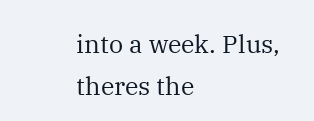into a week. Plus, theres the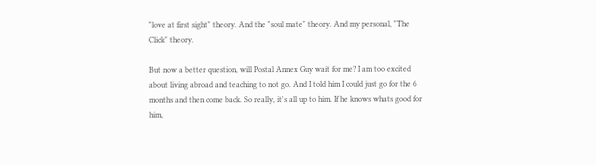"love at first sight" theory. And the "soul mate" theory. And my personal, "The Click" theory.

But now a better question, will Postal Annex Guy wait for me? I am too excited about living abroad and teaching to not go. And I told him I could just go for the 6 months and then come back. So really, it's all up to him. If he knows whats good for him,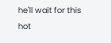he'll wait for this hot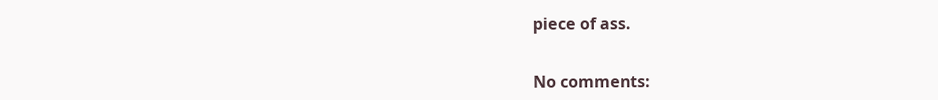piece of ass.


No comments: